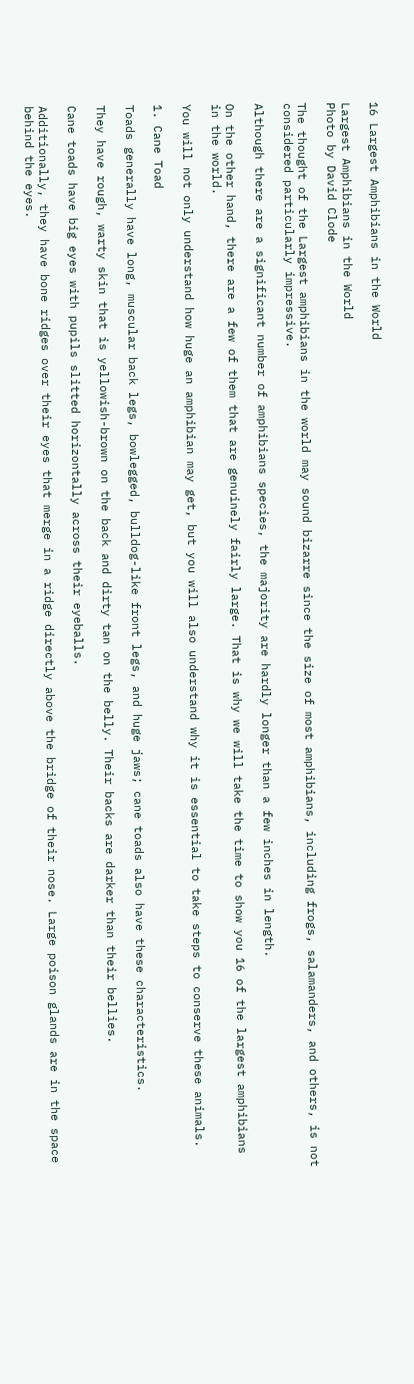16 Largest Amphibians in the World

Largest Amphibians in the World
Photo by David Clode

The thought of the Largest amphibians in the world may sound bizarre since the size of most amphibians, including frogs, salamanders, and others, is not considered particularly impressive.

Although there are a significant number of amphibians species, the majority are hardly longer than a few inches in length.

On the other hand, there are a few of them that are genuinely fairly large. That is why we will take the time to show you 16 of the largest amphibians in the world.

You will not only understand how huge an amphibian may get, but you will also understand why it is essential to take steps to conserve these animals.

1. Cane Toad

Toads generally have long, muscular back legs, bowlegged, bulldog-like front legs, and huge jaws; cane toads also have these characteristics.

They have rough, warty skin that is yellowish-brown on the back and dirty tan on the belly. Their backs are darker than their bellies.

Cane toads have big eyes with pupils slitted horizontally across their eyeballs.

Additionally, they have bone ridges over their eyes that merge in a ridge directly above the bridge of their nose. Large poison glands are in the space behind the eyes.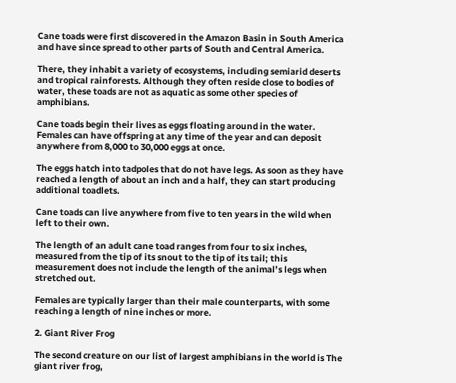Cane toads were first discovered in the Amazon Basin in South America and have since spread to other parts of South and Central America.

There, they inhabit a variety of ecosystems, including semiarid deserts and tropical rainforests. Although they often reside close to bodies of water, these toads are not as aquatic as some other species of amphibians.

Cane toads begin their lives as eggs floating around in the water. Females can have offspring at any time of the year and can deposit anywhere from 8,000 to 30,000 eggs at once.

The eggs hatch into tadpoles that do not have legs. As soon as they have reached a length of about an inch and a half, they can start producing additional toadlets.

Cane toads can live anywhere from five to ten years in the wild when left to their own.

The length of an adult cane toad ranges from four to six inches, measured from the tip of its snout to the tip of its tail; this measurement does not include the length of the animal’s legs when stretched out.

Females are typically larger than their male counterparts, with some reaching a length of nine inches or more.

2. Giant River Frog

The second creature on our list of largest amphibians in the world is The giant river frog,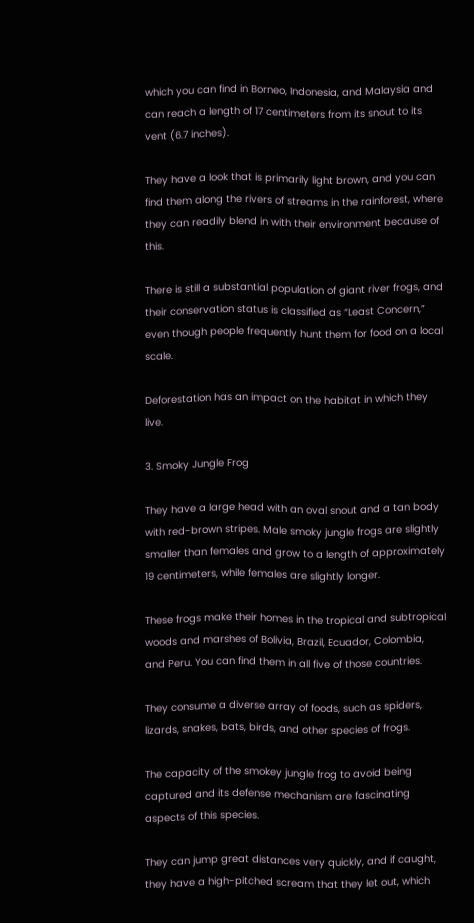which you can find in Borneo, Indonesia, and Malaysia and can reach a length of 17 centimeters from its snout to its vent (6.7 inches).

They have a look that is primarily light brown, and you can find them along the rivers of streams in the rainforest, where they can readily blend in with their environment because of this.

There is still a substantial population of giant river frogs, and their conservation status is classified as “Least Concern,” even though people frequently hunt them for food on a local scale.

Deforestation has an impact on the habitat in which they live.

3. Smoky Jungle Frog

They have a large head with an oval snout and a tan body with red-brown stripes. Male smoky jungle frogs are slightly smaller than females and grow to a length of approximately 19 centimeters, while females are slightly longer.

These frogs make their homes in the tropical and subtropical woods and marshes of Bolivia, Brazil, Ecuador, Colombia, and Peru. You can find them in all five of those countries.

They consume a diverse array of foods, such as spiders, lizards, snakes, bats, birds, and other species of frogs.

The capacity of the smokey jungle frog to avoid being captured and its defense mechanism are fascinating aspects of this species.

They can jump great distances very quickly, and if caught, they have a high-pitched scream that they let out, which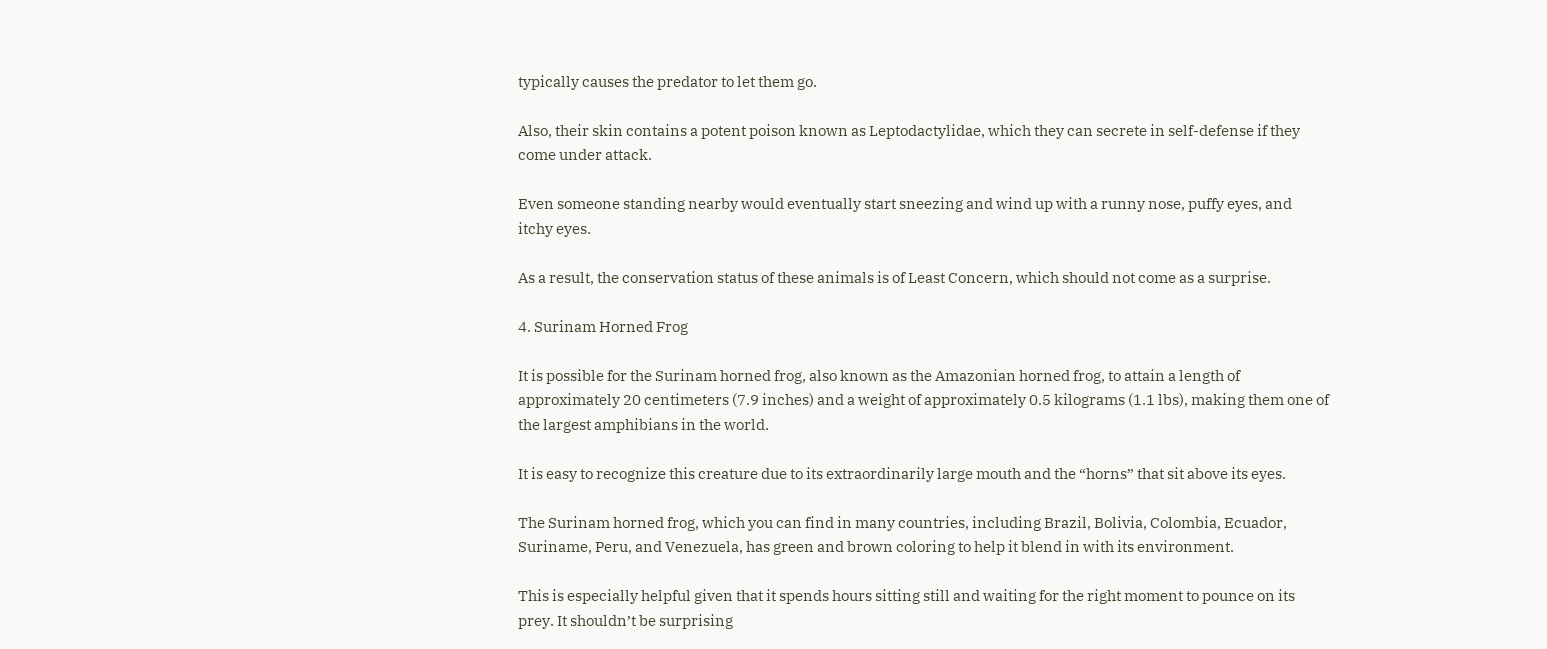typically causes the predator to let them go.

Also, their skin contains a potent poison known as Leptodactylidae, which they can secrete in self-defense if they come under attack.

Even someone standing nearby would eventually start sneezing and wind up with a runny nose, puffy eyes, and itchy eyes.

As a result, the conservation status of these animals is of Least Concern, which should not come as a surprise.

4. Surinam Horned Frog

It is possible for the Surinam horned frog, also known as the Amazonian horned frog, to attain a length of approximately 20 centimeters (7.9 inches) and a weight of approximately 0.5 kilograms (1.1 lbs), making them one of the largest amphibians in the world.

It is easy to recognize this creature due to its extraordinarily large mouth and the “horns” that sit above its eyes.

The Surinam horned frog, which you can find in many countries, including Brazil, Bolivia, Colombia, Ecuador, Suriname, Peru, and Venezuela, has green and brown coloring to help it blend in with its environment.

This is especially helpful given that it spends hours sitting still and waiting for the right moment to pounce on its prey. It shouldn’t be surprising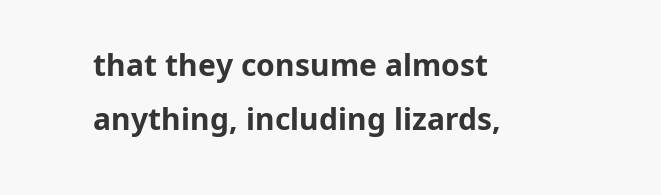that they consume almost anything, including lizards,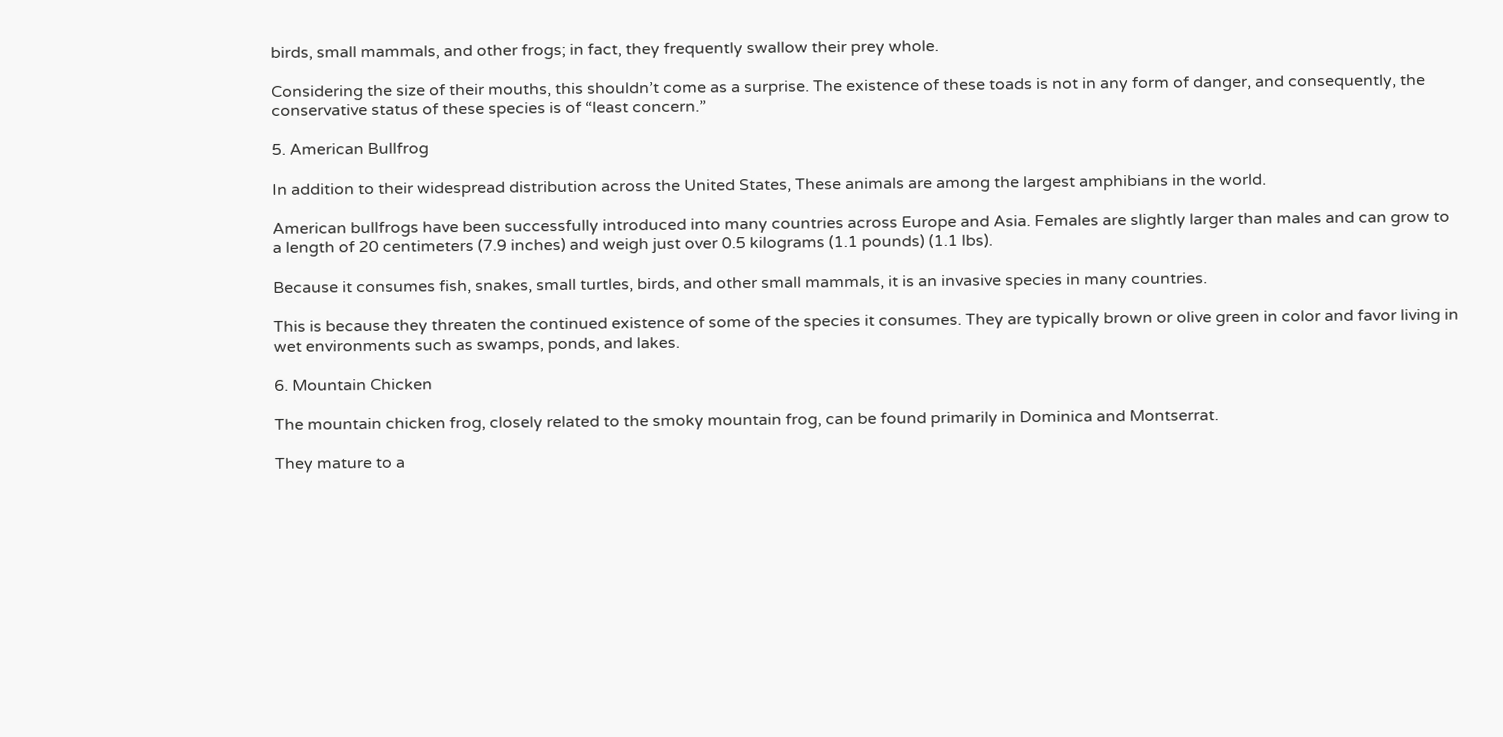birds, small mammals, and other frogs; in fact, they frequently swallow their prey whole.

Considering the size of their mouths, this shouldn’t come as a surprise. The existence of these toads is not in any form of danger, and consequently, the conservative status of these species is of “least concern.”

5. American Bullfrog

In addition to their widespread distribution across the United States, These animals are among the largest amphibians in the world.

American bullfrogs have been successfully introduced into many countries across Europe and Asia. Females are slightly larger than males and can grow to a length of 20 centimeters (7.9 inches) and weigh just over 0.5 kilograms (1.1 pounds) (1.1 lbs).

Because it consumes fish, snakes, small turtles, birds, and other small mammals, it is an invasive species in many countries.

This is because they threaten the continued existence of some of the species it consumes. They are typically brown or olive green in color and favor living in wet environments such as swamps, ponds, and lakes.

6. Mountain Chicken

The mountain chicken frog, closely related to the smoky mountain frog, can be found primarily in Dominica and Montserrat.

They mature to a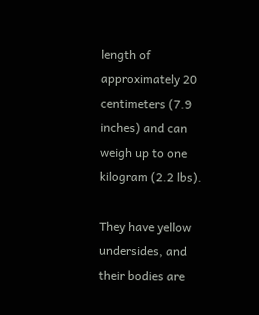length of approximately 20 centimeters (7.9 inches) and can weigh up to one kilogram (2.2 lbs).

They have yellow undersides, and their bodies are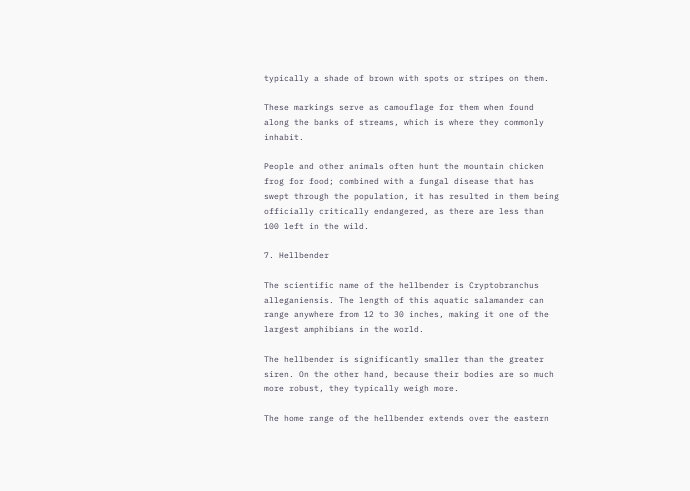typically a shade of brown with spots or stripes on them.

These markings serve as camouflage for them when found along the banks of streams, which is where they commonly inhabit.

People and other animals often hunt the mountain chicken frog for food; combined with a fungal disease that has swept through the population, it has resulted in them being officially critically endangered, as there are less than 100 left in the wild.

7. Hellbender

The scientific name of the hellbender is Cryptobranchus alleganiensis. The length of this aquatic salamander can range anywhere from 12 to 30 inches, making it one of the largest amphibians in the world.

The hellbender is significantly smaller than the greater siren. On the other hand, because their bodies are so much more robust, they typically weigh more.

The home range of the hellbender extends over the eastern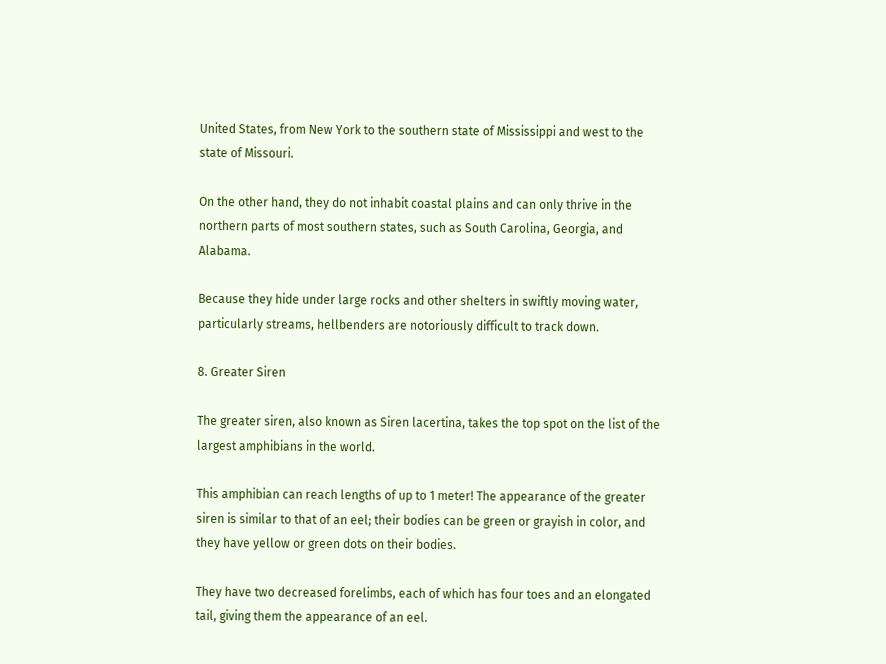United States, from New York to the southern state of Mississippi and west to the state of Missouri.

On the other hand, they do not inhabit coastal plains and can only thrive in the northern parts of most southern states, such as South Carolina, Georgia, and Alabama.

Because they hide under large rocks and other shelters in swiftly moving water, particularly streams, hellbenders are notoriously difficult to track down.

8. Greater Siren

The greater siren, also known as Siren lacertina, takes the top spot on the list of the largest amphibians in the world.

This amphibian can reach lengths of up to 1 meter! The appearance of the greater siren is similar to that of an eel; their bodies can be green or grayish in color, and they have yellow or green dots on their bodies.

They have two decreased forelimbs, each of which has four toes and an elongated tail, giving them the appearance of an eel.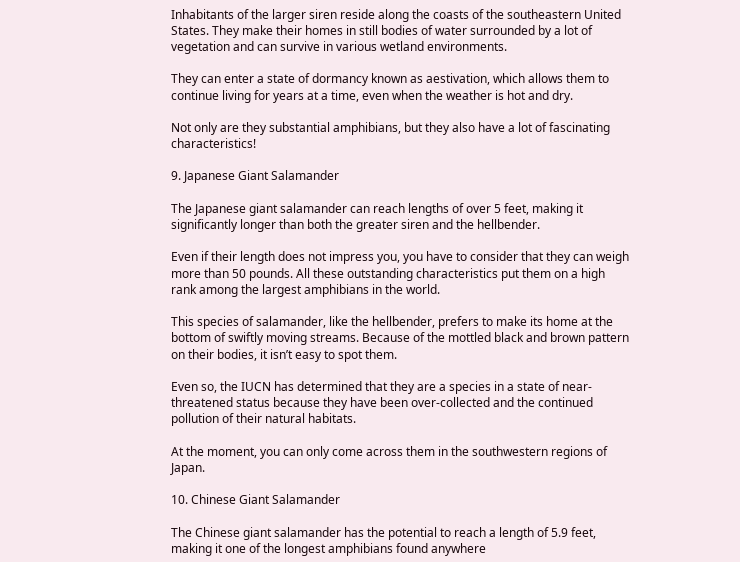Inhabitants of the larger siren reside along the coasts of the southeastern United States. They make their homes in still bodies of water surrounded by a lot of vegetation and can survive in various wetland environments.

They can enter a state of dormancy known as aestivation, which allows them to continue living for years at a time, even when the weather is hot and dry.

Not only are they substantial amphibians, but they also have a lot of fascinating characteristics!

9. Japanese Giant Salamander

The Japanese giant salamander can reach lengths of over 5 feet, making it significantly longer than both the greater siren and the hellbender.

Even if their length does not impress you, you have to consider that they can weigh more than 50 pounds. All these outstanding characteristics put them on a high rank among the largest amphibians in the world.

This species of salamander, like the hellbender, prefers to make its home at the bottom of swiftly moving streams. Because of the mottled black and brown pattern on their bodies, it isn’t easy to spot them.

Even so, the IUCN has determined that they are a species in a state of near-threatened status because they have been over-collected and the continued pollution of their natural habitats.

At the moment, you can only come across them in the southwestern regions of Japan.

10. Chinese Giant Salamander

The Chinese giant salamander has the potential to reach a length of 5.9 feet, making it one of the longest amphibians found anywhere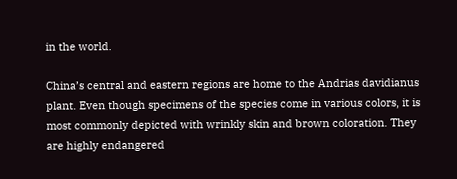in the world.

China’s central and eastern regions are home to the Andrias davidianus plant. Even though specimens of the species come in various colors, it is most commonly depicted with wrinkly skin and brown coloration. They are highly endangered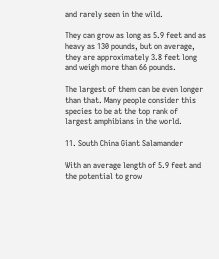and rarely seen in the wild.

They can grow as long as 5.9 feet and as heavy as 130 pounds, but on average, they are approximately 3.8 feet long and weigh more than 66 pounds.

The largest of them can be even longer than that. Many people consider this species to be at the top rank of largest amphibians in the world.

11. South China Giant Salamander

With an average length of 5.9 feet and the potential to grow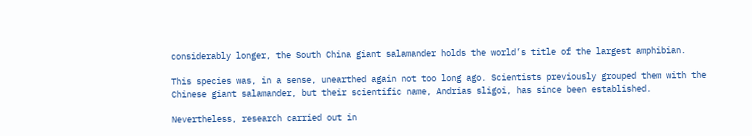considerably longer, the South China giant salamander holds the world’s title of the largest amphibian.

This species was, in a sense, unearthed again not too long ago. Scientists previously grouped them with the Chinese giant salamander, but their scientific name, Andrias sligoi, has since been established.

Nevertheless, research carried out in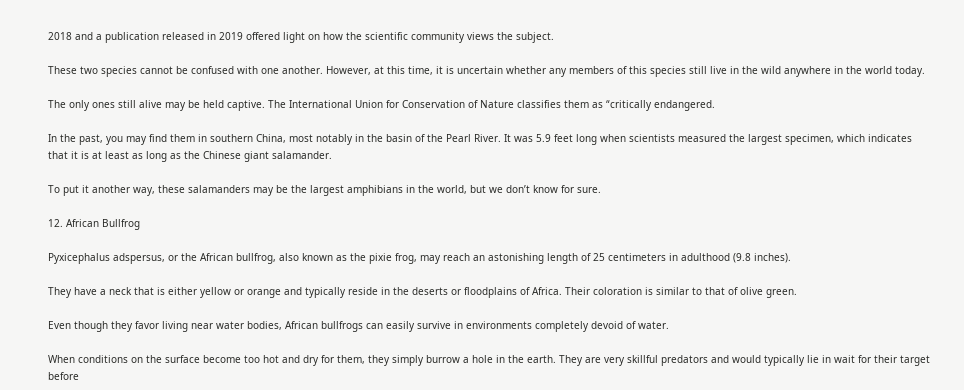2018 and a publication released in 2019 offered light on how the scientific community views the subject.

These two species cannot be confused with one another. However, at this time, it is uncertain whether any members of this species still live in the wild anywhere in the world today.

The only ones still alive may be held captive. The International Union for Conservation of Nature classifies them as “critically endangered.

In the past, you may find them in southern China, most notably in the basin of the Pearl River. It was 5.9 feet long when scientists measured the largest specimen, which indicates that it is at least as long as the Chinese giant salamander.

To put it another way, these salamanders may be the largest amphibians in the world, but we don’t know for sure.

12. African Bullfrog

Pyxicephalus adspersus, or the African bullfrog, also known as the pixie frog, may reach an astonishing length of 25 centimeters in adulthood (9.8 inches).

They have a neck that is either yellow or orange and typically reside in the deserts or floodplains of Africa. Their coloration is similar to that of olive green.

Even though they favor living near water bodies, African bullfrogs can easily survive in environments completely devoid of water.

When conditions on the surface become too hot and dry for them, they simply burrow a hole in the earth. They are very skillful predators and would typically lie in wait for their target before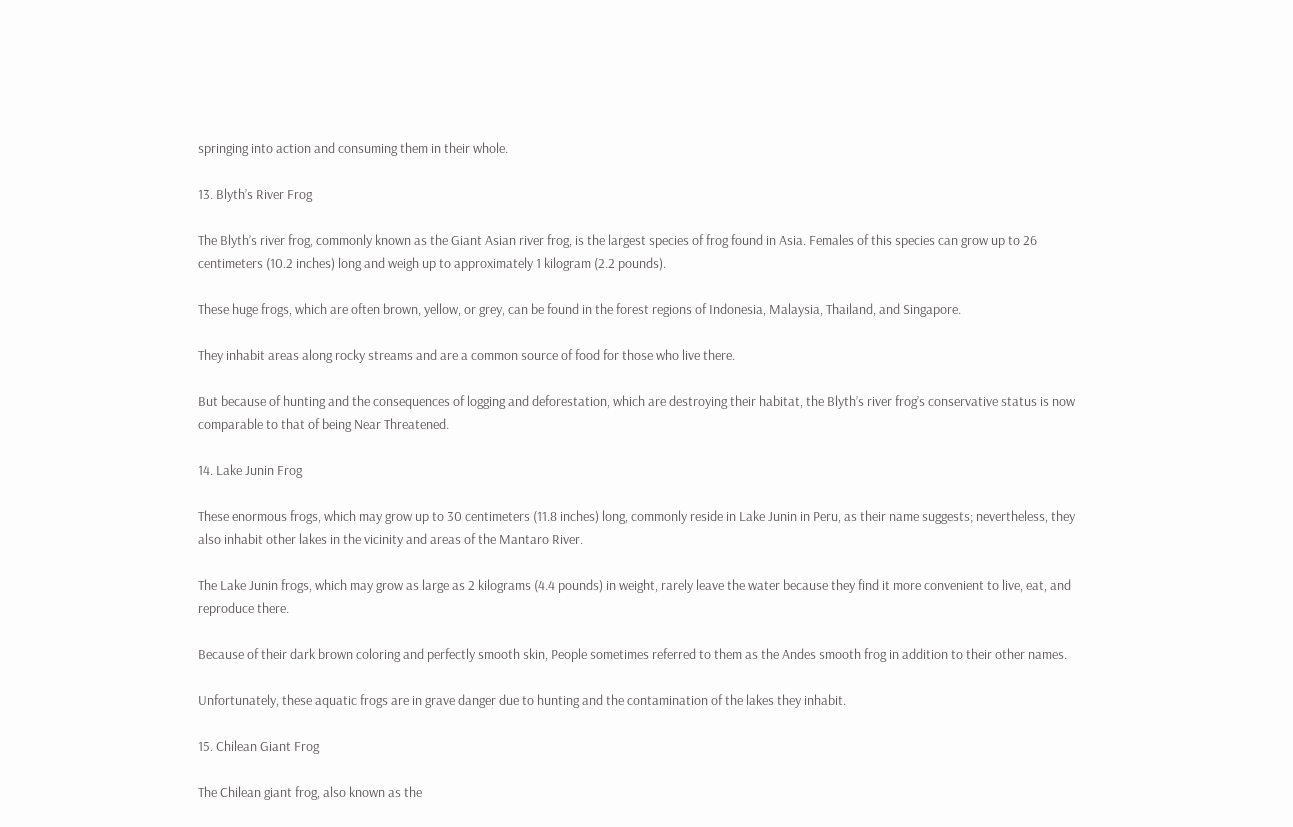springing into action and consuming them in their whole.

13. Blyth’s River Frog

The Blyth’s river frog, commonly known as the Giant Asian river frog, is the largest species of frog found in Asia. Females of this species can grow up to 26 centimeters (10.2 inches) long and weigh up to approximately 1 kilogram (2.2 pounds).

These huge frogs, which are often brown, yellow, or grey, can be found in the forest regions of Indonesia, Malaysia, Thailand, and Singapore.

They inhabit areas along rocky streams and are a common source of food for those who live there.

But because of hunting and the consequences of logging and deforestation, which are destroying their habitat, the Blyth’s river frog’s conservative status is now comparable to that of being Near Threatened.

14. Lake Junin Frog

These enormous frogs, which may grow up to 30 centimeters (11.8 inches) long, commonly reside in Lake Junin in Peru, as their name suggests; nevertheless, they also inhabit other lakes in the vicinity and areas of the Mantaro River.

The Lake Junin frogs, which may grow as large as 2 kilograms (4.4 pounds) in weight, rarely leave the water because they find it more convenient to live, eat, and reproduce there.

Because of their dark brown coloring and perfectly smooth skin, People sometimes referred to them as the Andes smooth frog in addition to their other names.

Unfortunately, these aquatic frogs are in grave danger due to hunting and the contamination of the lakes they inhabit.

15. Chilean Giant Frog

The Chilean giant frog, also known as the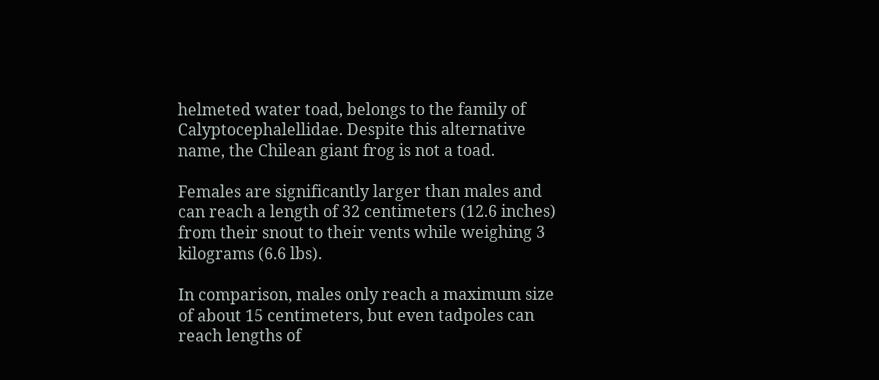helmeted water toad, belongs to the family of Calyptocephalellidae. Despite this alternative name, the Chilean giant frog is not a toad.

Females are significantly larger than males and can reach a length of 32 centimeters (12.6 inches) from their snout to their vents while weighing 3 kilograms (6.6 lbs).

In comparison, males only reach a maximum size of about 15 centimeters, but even tadpoles can reach lengths of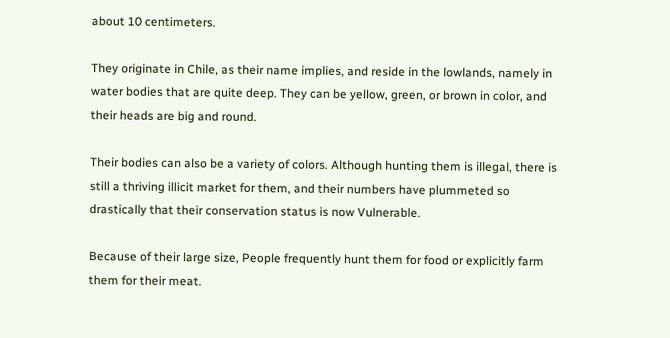about 10 centimeters.

They originate in Chile, as their name implies, and reside in the lowlands, namely in water bodies that are quite deep. They can be yellow, green, or brown in color, and their heads are big and round.

Their bodies can also be a variety of colors. Although hunting them is illegal, there is still a thriving illicit market for them, and their numbers have plummeted so drastically that their conservation status is now Vulnerable.

Because of their large size, People frequently hunt them for food or explicitly farm them for their meat.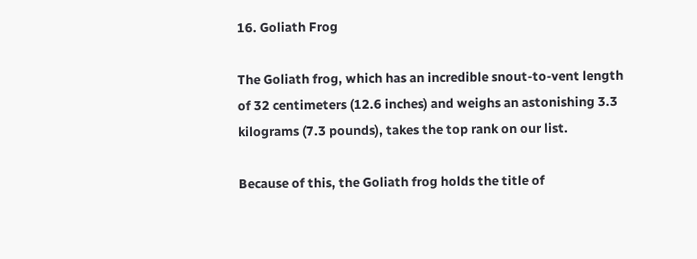16. Goliath Frog

The Goliath frog, which has an incredible snout-to-vent length of 32 centimeters (12.6 inches) and weighs an astonishing 3.3 kilograms (7.3 pounds), takes the top rank on our list.

Because of this, the Goliath frog holds the title of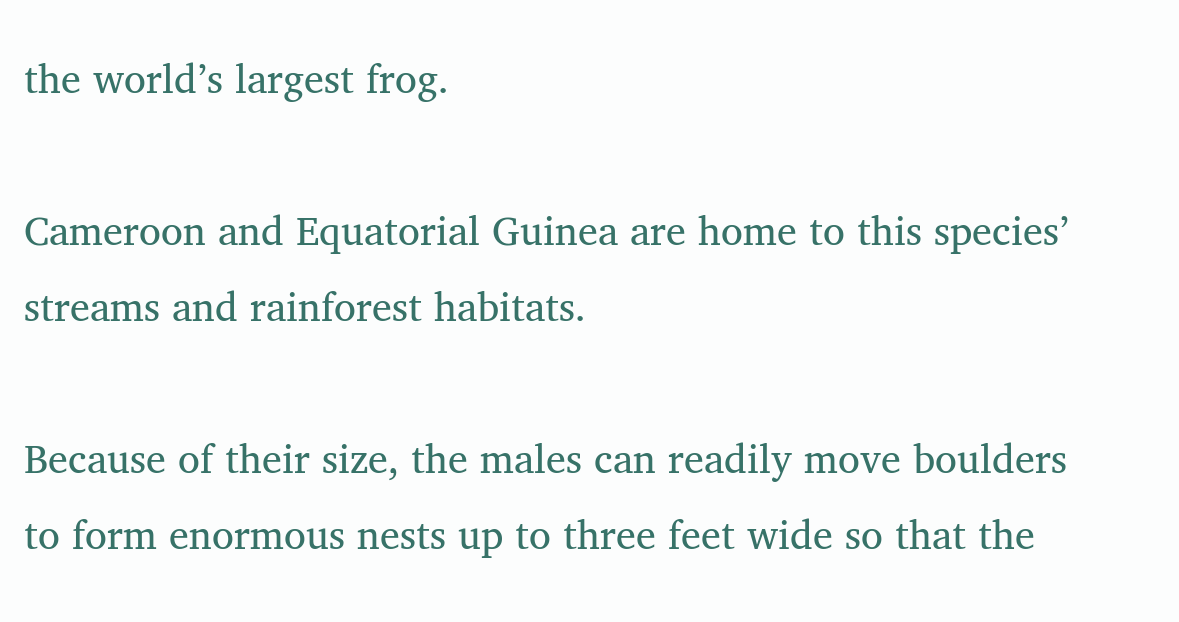the world’s largest frog.

Cameroon and Equatorial Guinea are home to this species’ streams and rainforest habitats.

Because of their size, the males can readily move boulders to form enormous nests up to three feet wide so that the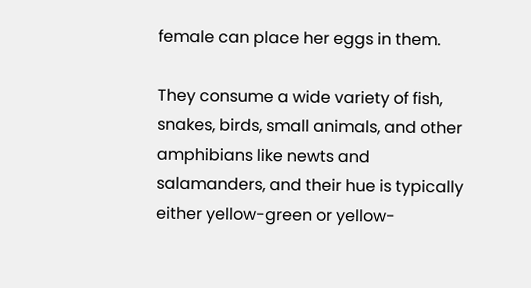female can place her eggs in them.

They consume a wide variety of fish, snakes, birds, small animals, and other amphibians like newts and salamanders, and their hue is typically either yellow-green or yellow-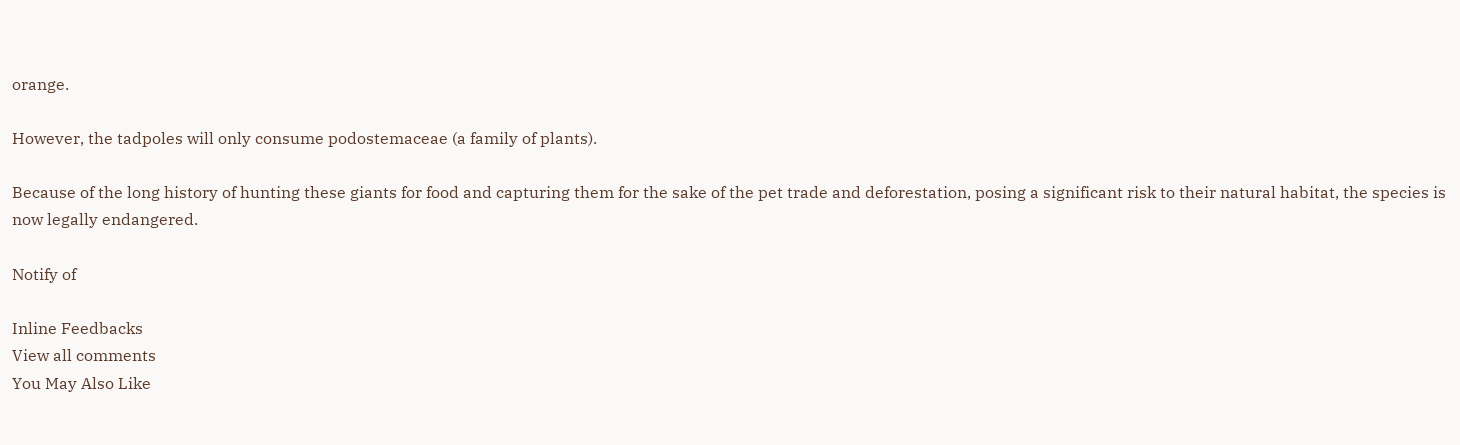orange.

However, the tadpoles will only consume podostemaceae (a family of plants).

Because of the long history of hunting these giants for food and capturing them for the sake of the pet trade and deforestation, posing a significant risk to their natural habitat, the species is now legally endangered.

Notify of

Inline Feedbacks
View all comments
You May Also Like